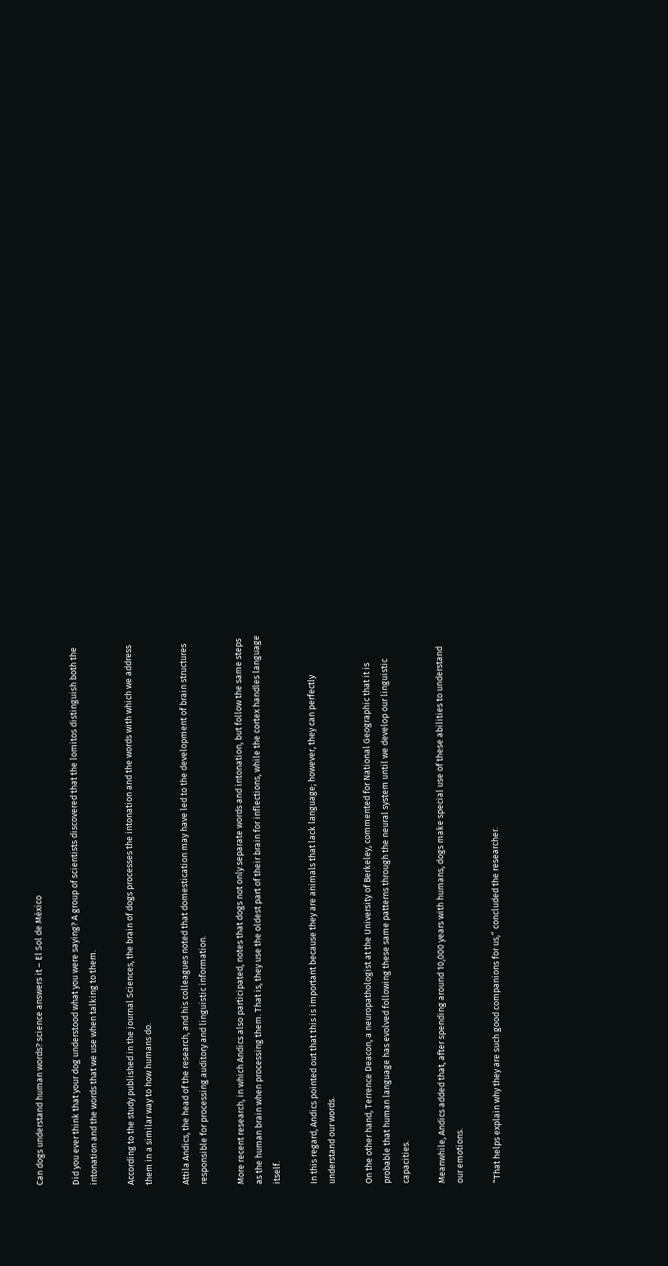Can dogs understand human words? science answers it – El Sol de México

Did you ever think that your dog understood what you were saying? A group of scientists discovered that the lomitos distinguish both the intonation and the words that we use when talking to them.

According to the study published in the journal Sciences, the brain of dogs processes the intonation and the words with which we address them in a similar way to how humans do.

Attila Andics, the head of the research, and his colleagues noted that domestication may have led to the development of brain structures responsible for processing auditory and linguistic information.

More recent research, in which Andics also participated, notes that dogs not only separate words and intonation, but follow the same steps as the human brain when processing them. That is, they use the oldest part of their brain for inflections, while the cortex handles language itself.

In this regard, Andics pointed out that this is important because they are animals that lack language; however, they can perfectly understand our words.

On the other hand, Terrence Deacon, a neuropathologist at the University of Berkeley, commented for National Geographic that it is probable that human language has evolved following these same patterns through the neural system until we develop our linguistic capacities.

Meanwhile, Andics added that, after spending around 10,000 years with humans, dogs make special use of these abilities to understand our emotions.

“That helps explain why they are such good companions for us,” concluded the researcher.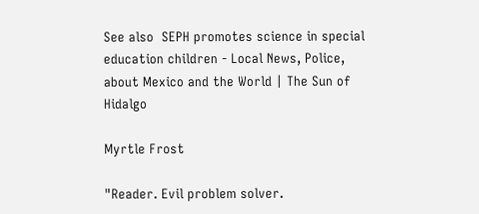See also  SEPH promotes science in special education children - Local News, Police, about Mexico and the World | The Sun of Hidalgo

Myrtle Frost

"Reader. Evil problem solver.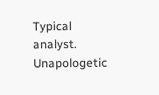Typical analyst. Unapologetic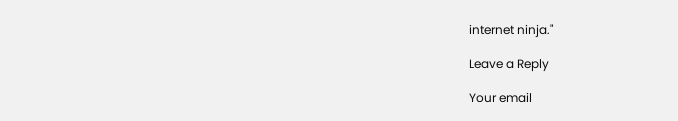internet ninja."

Leave a Reply

Your email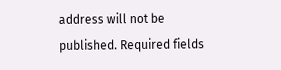address will not be published. Required fields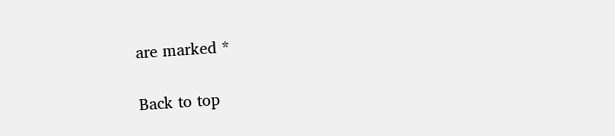are marked *

Back to top